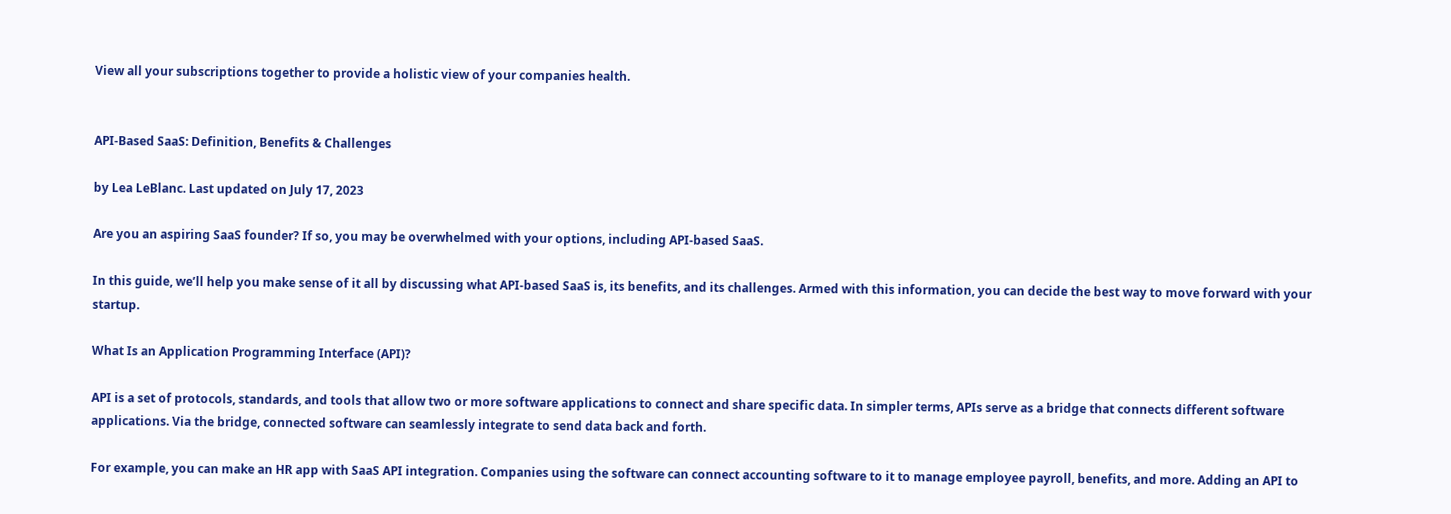View all your subscriptions together to provide a holistic view of your companies health.


API-Based SaaS: Definition, Benefits & Challenges

by Lea LeBlanc. Last updated on July 17, 2023

Are you an aspiring SaaS founder? If so, you may be overwhelmed with your options, including API-based SaaS.

In this guide, we’ll help you make sense of it all by discussing what API-based SaaS is, its benefits, and its challenges. Armed with this information, you can decide the best way to move forward with your startup.

What Is an Application Programming Interface (API)?

API is a set of protocols, standards, and tools that allow two or more software applications to connect and share specific data. In simpler terms, APIs serve as a bridge that connects different software applications. Via the bridge, connected software can seamlessly integrate to send data back and forth.

For example, you can make an HR app with SaaS API integration. Companies using the software can connect accounting software to it to manage employee payroll, benefits, and more. Adding an API to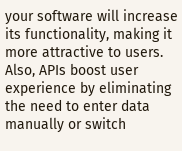your software will increase its functionality, making it more attractive to users. Also, APIs boost user experience by eliminating the need to enter data manually or switch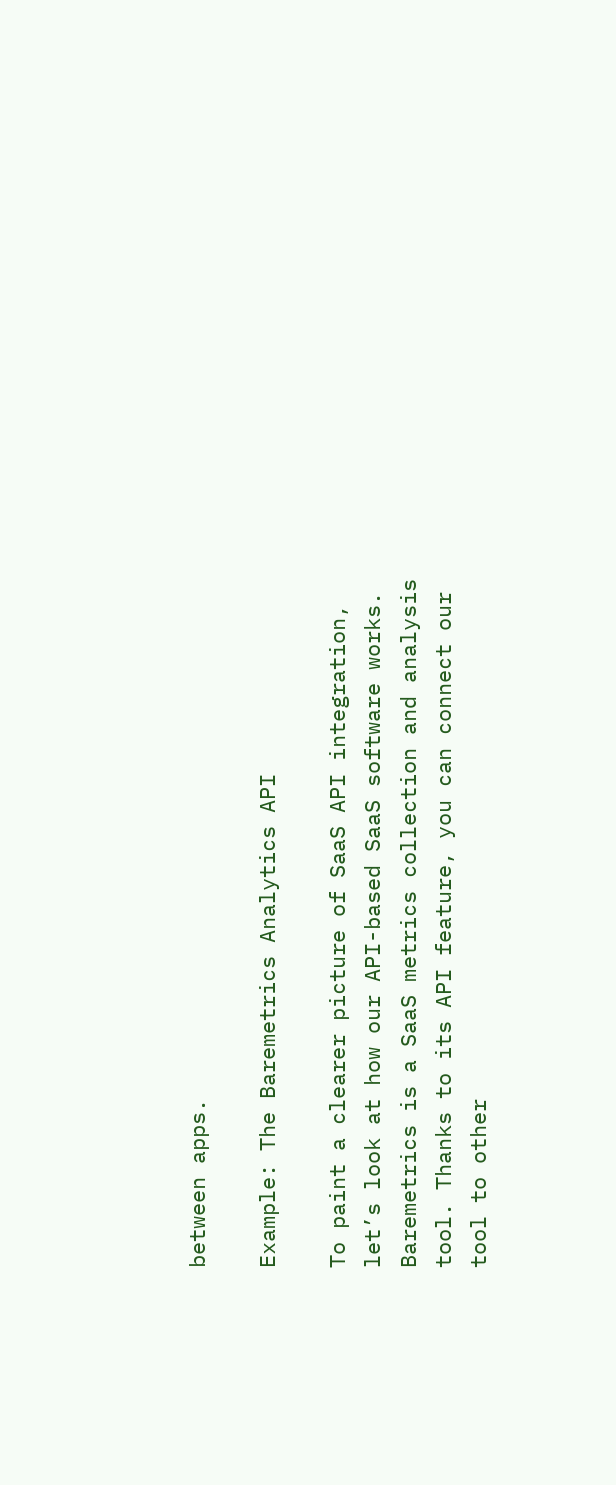between apps.

Example: The Baremetrics Analytics API

To paint a clearer picture of SaaS API integration, let’s look at how our API-based SaaS software works. Baremetrics is a SaaS metrics collection and analysis tool. Thanks to its API feature, you can connect our tool to other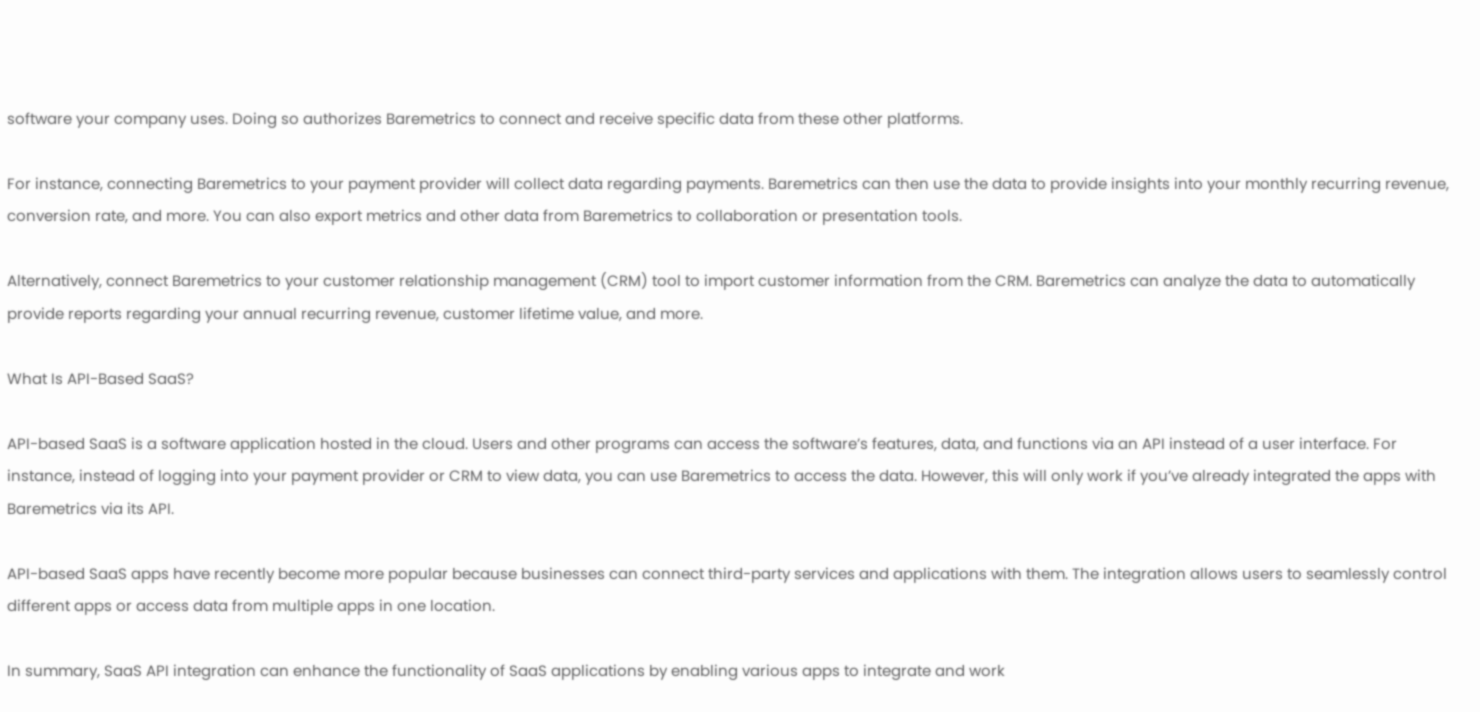software your company uses. Doing so authorizes Baremetrics to connect and receive specific data from these other platforms.

For instance, connecting Baremetrics to your payment provider will collect data regarding payments. Baremetrics can then use the data to provide insights into your monthly recurring revenue, conversion rate, and more. You can also export metrics and other data from Baremetrics to collaboration or presentation tools.

Alternatively, connect Baremetrics to your customer relationship management (CRM) tool to import customer information from the CRM. Baremetrics can analyze the data to automatically provide reports regarding your annual recurring revenue, customer lifetime value, and more.

What Is API-Based SaaS?

API-based SaaS is a software application hosted in the cloud. Users and other programs can access the software’s features, data, and functions via an API instead of a user interface. For instance, instead of logging into your payment provider or CRM to view data, you can use Baremetrics to access the data. However, this will only work if you’ve already integrated the apps with Baremetrics via its API.

API-based SaaS apps have recently become more popular because businesses can connect third-party services and applications with them. The integration allows users to seamlessly control different apps or access data from multiple apps in one location.

In summary, SaaS API integration can enhance the functionality of SaaS applications by enabling various apps to integrate and work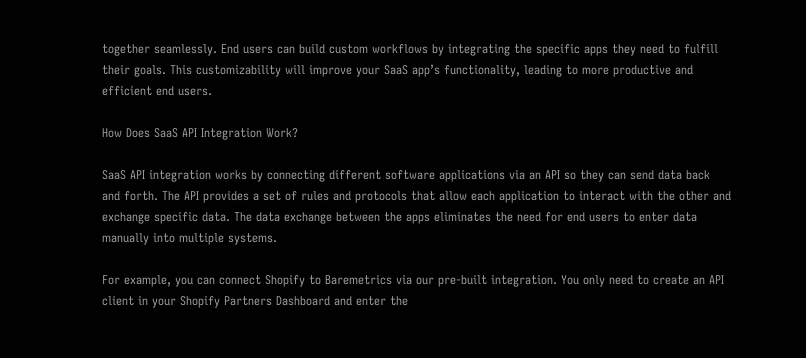together seamlessly. End users can build custom workflows by integrating the specific apps they need to fulfill their goals. This customizability will improve your SaaS app’s functionality, leading to more productive and efficient end users.

How Does SaaS API Integration Work?

SaaS API integration works by connecting different software applications via an API so they can send data back and forth. The API provides a set of rules and protocols that allow each application to interact with the other and exchange specific data. The data exchange between the apps eliminates the need for end users to enter data manually into multiple systems.

For example, you can connect Shopify to Baremetrics via our pre-built integration. You only need to create an API client in your Shopify Partners Dashboard and enter the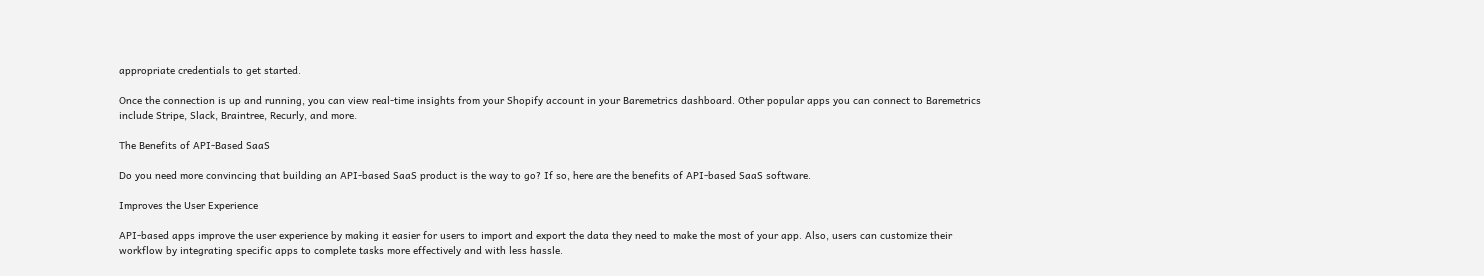appropriate credentials to get started.

Once the connection is up and running, you can view real-time insights from your Shopify account in your Baremetrics dashboard. Other popular apps you can connect to Baremetrics include Stripe, Slack, Braintree, Recurly, and more.

The Benefits of API-Based SaaS

Do you need more convincing that building an API-based SaaS product is the way to go? If so, here are the benefits of API-based SaaS software.

Improves the User Experience

API-based apps improve the user experience by making it easier for users to import and export the data they need to make the most of your app. Also, users can customize their workflow by integrating specific apps to complete tasks more effectively and with less hassle.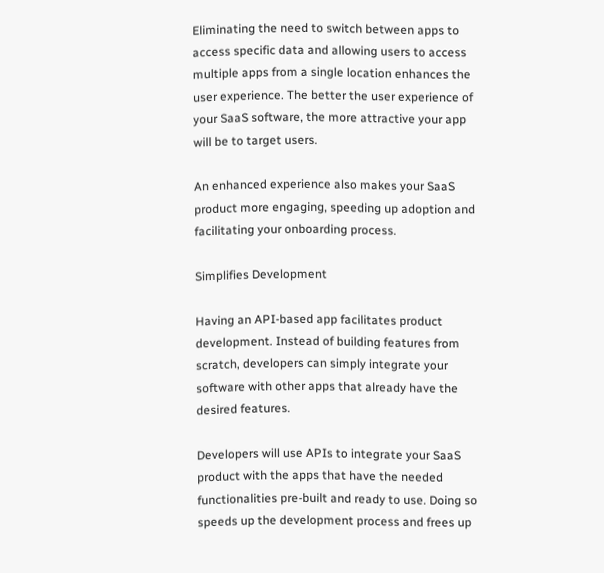Eliminating the need to switch between apps to access specific data and allowing users to access multiple apps from a single location enhances the user experience. The better the user experience of your SaaS software, the more attractive your app will be to target users.

An enhanced experience also makes your SaaS product more engaging, speeding up adoption and facilitating your onboarding process.

Simplifies Development

Having an API-based app facilitates product development. Instead of building features from scratch, developers can simply integrate your software with other apps that already have the desired features.

Developers will use APIs to integrate your SaaS product with the apps that have the needed functionalities pre-built and ready to use. Doing so speeds up the development process and frees up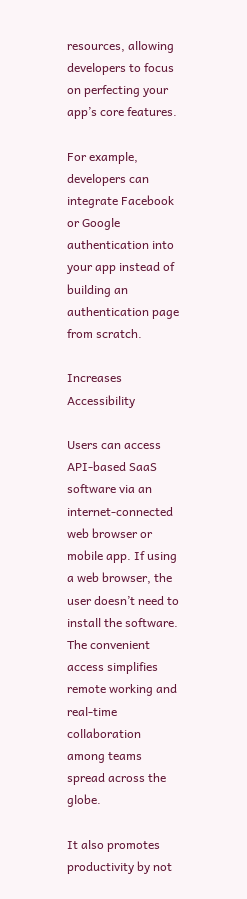resources, allowing developers to focus on perfecting your app’s core features.

For example, developers can integrate Facebook or Google authentication into your app instead of building an authentication page from scratch.

Increases Accessibility

Users can access API-based SaaS software via an internet-connected web browser or mobile app. If using a web browser, the user doesn’t need to install the software. The convenient access simplifies remote working and real-time collaboration among teams spread across the globe.

It also promotes productivity by not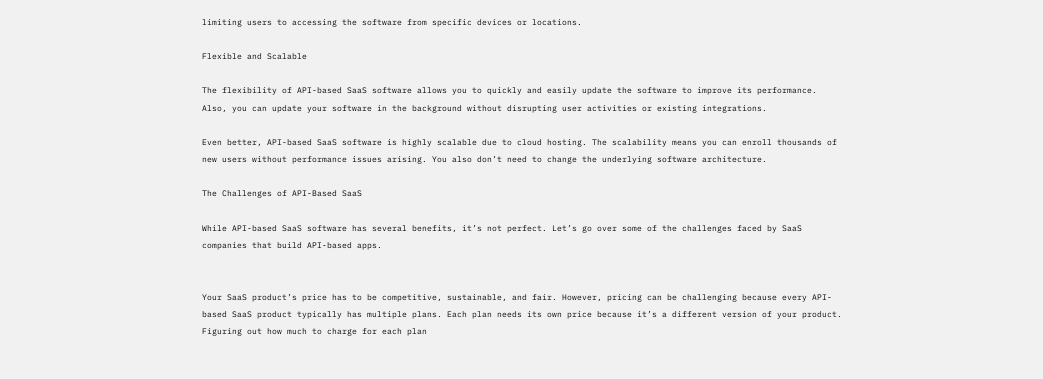limiting users to accessing the software from specific devices or locations.

Flexible and Scalable

The flexibility of API-based SaaS software allows you to quickly and easily update the software to improve its performance. Also, you can update your software in the background without disrupting user activities or existing integrations.

Even better, API-based SaaS software is highly scalable due to cloud hosting. The scalability means you can enroll thousands of new users without performance issues arising. You also don’t need to change the underlying software architecture.

The Challenges of API-Based SaaS

While API-based SaaS software has several benefits, it’s not perfect. Let’s go over some of the challenges faced by SaaS companies that build API-based apps.


Your SaaS product’s price has to be competitive, sustainable, and fair. However, pricing can be challenging because every API-based SaaS product typically has multiple plans. Each plan needs its own price because it’s a different version of your product. Figuring out how much to charge for each plan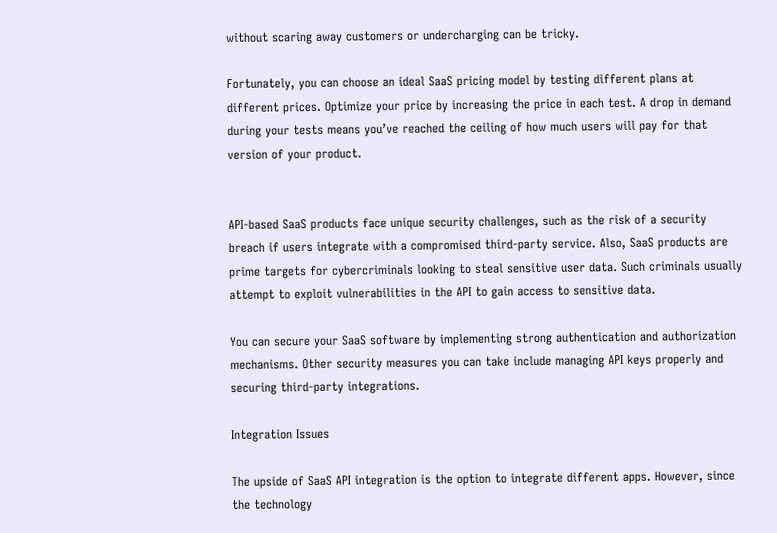without scaring away customers or undercharging can be tricky.

Fortunately, you can choose an ideal SaaS pricing model by testing different plans at different prices. Optimize your price by increasing the price in each test. A drop in demand during your tests means you’ve reached the ceiling of how much users will pay for that version of your product.


API-based SaaS products face unique security challenges, such as the risk of a security breach if users integrate with a compromised third-party service. Also, SaaS products are prime targets for cybercriminals looking to steal sensitive user data. Such criminals usually attempt to exploit vulnerabilities in the API to gain access to sensitive data.

You can secure your SaaS software by implementing strong authentication and authorization mechanisms. Other security measures you can take include managing API keys properly and securing third-party integrations.

Integration Issues

The upside of SaaS API integration is the option to integrate different apps. However, since the technology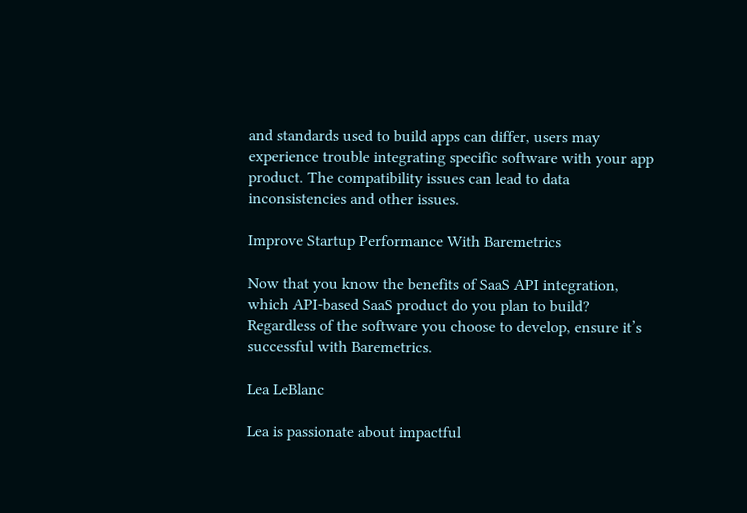and standards used to build apps can differ, users may experience trouble integrating specific software with your app product. The compatibility issues can lead to data inconsistencies and other issues.

Improve Startup Performance With Baremetrics

Now that you know the benefits of SaaS API integration, which API-based SaaS product do you plan to build? Regardless of the software you choose to develop, ensure it’s successful with Baremetrics.

Lea LeBlanc

Lea is passionate about impactful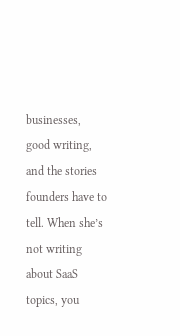businesses, good writing, and the stories founders have to tell. When she’s not writing about SaaS topics, you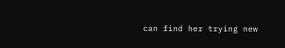can find her trying new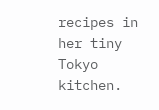recipes in her tiny Tokyo kitchen.